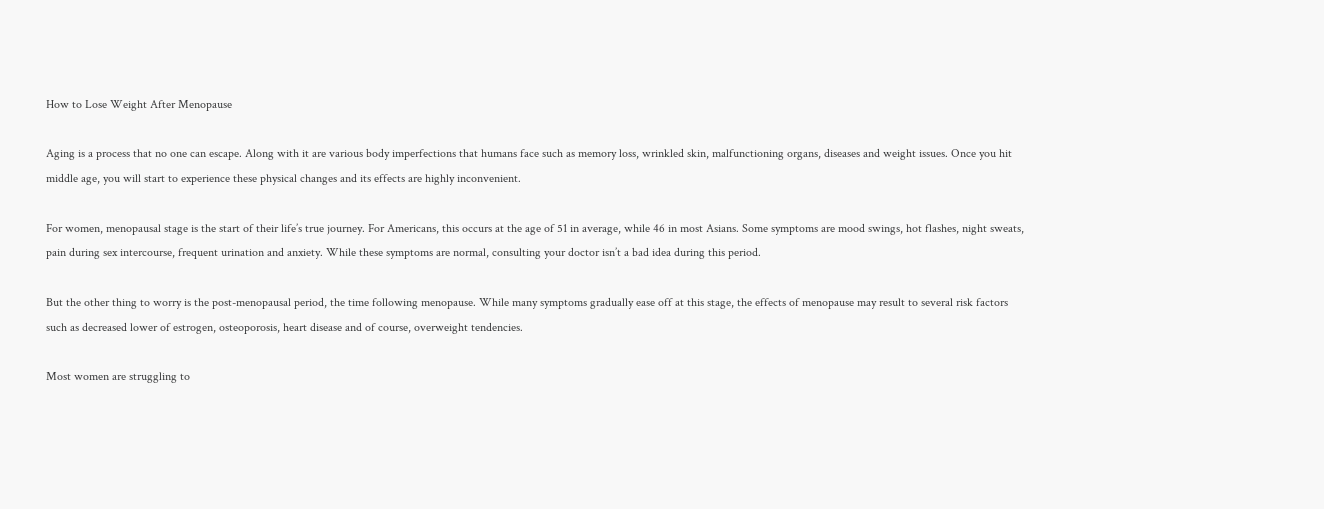How to Lose Weight After Menopause

Aging is a process that no one can escape. Along with it are various body imperfections that humans face such as memory loss, wrinkled skin, malfunctioning organs, diseases and weight issues. Once you hit middle age, you will start to experience these physical changes and its effects are highly inconvenient.

For women, menopausal stage is the start of their life’s true journey. For Americans, this occurs at the age of 51 in average, while 46 in most Asians. Some symptoms are mood swings, hot flashes, night sweats, pain during sex intercourse, frequent urination and anxiety. While these symptoms are normal, consulting your doctor isn’t a bad idea during this period.

But the other thing to worry is the post-menopausal period, the time following menopause. While many symptoms gradually ease off at this stage, the effects of menopause may result to several risk factors such as decreased lower of estrogen, osteoporosis, heart disease and of course, overweight tendencies.

Most women are struggling to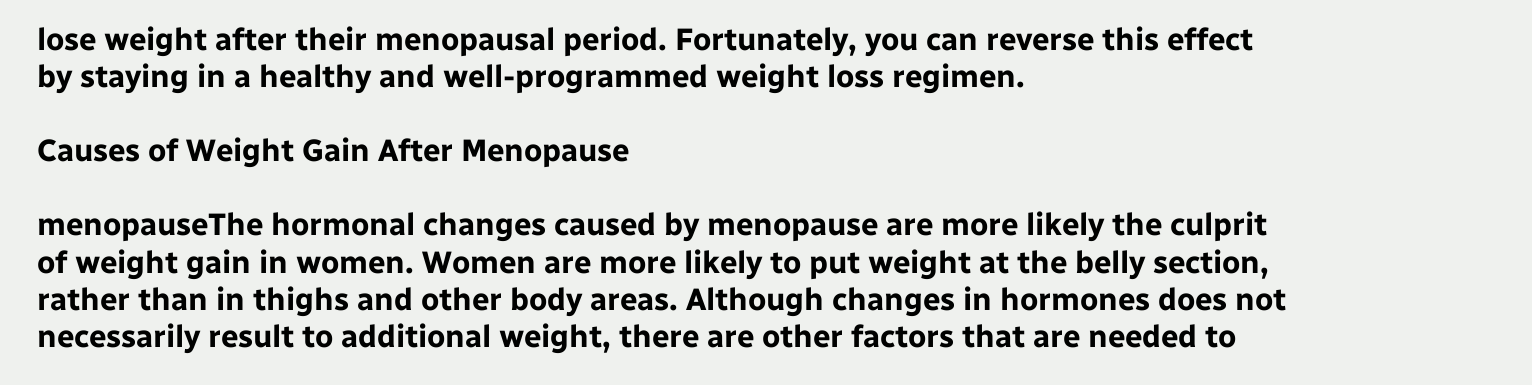lose weight after their menopausal period. Fortunately, you can reverse this effect by staying in a healthy and well-programmed weight loss regimen.

Causes of Weight Gain After Menopause

menopauseThe hormonal changes caused by menopause are more likely the culprit of weight gain in women. Women are more likely to put weight at the belly section, rather than in thighs and other body areas. Although changes in hormones does not necessarily result to additional weight, there are other factors that are needed to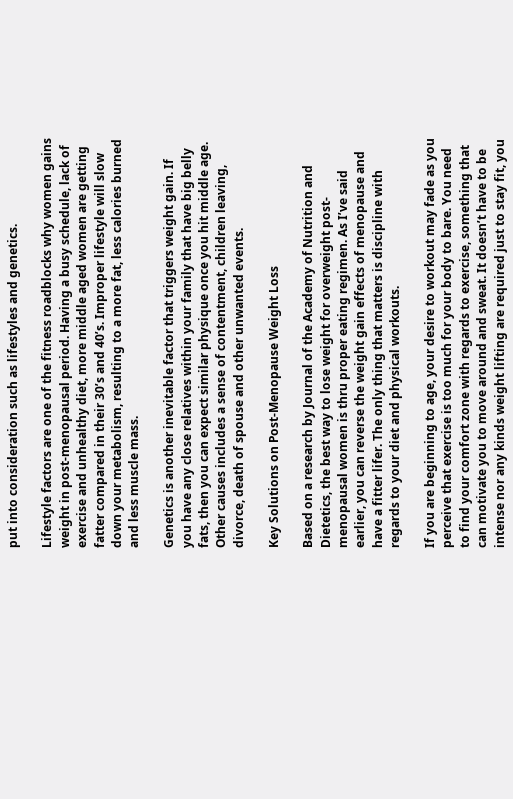put into consideration such as lifestyles and genetics.

Lifestyle factors are one of the fitness roadblocks why women gains weight in post-menopausal period. Having a busy schedule, lack of exercise and unhealthy diet, more middle aged women are getting fatter compared in their 30’s and 40’s. Improper lifestyle will slow down your metabolism, resulting to a more fat, less calories burned and less muscle mass.

Genetics is another inevitable factor that triggers weight gain. If you have any close relatives within your family that have big belly fats, then you can expect similar physique once you hit middle age. Other causes includes a sense of contentment, children leaving, divorce, death of spouse and other unwanted events.

Key Solutions on Post-Menopause Weight Loss

Based on a research by Journal of the Academy of Nutrition and Dietetics, the best way to lose weight for overweight post-menopausal women is thru proper eating regimen. As I’ve said earlier, you can reverse the weight gain effects of menopause and have a fitter lifer. The only thing that matters is discipline with regards to your diet and physical workouts.

If you are beginning to age, your desire to workout may fade as you perceive that exercise is too much for your body to bare. You need to find your comfort zone with regards to exercise, something that can motivate you to move around and sweat. It doesn’t have to be intense nor any kinds weight lifting are required just to stay fit, you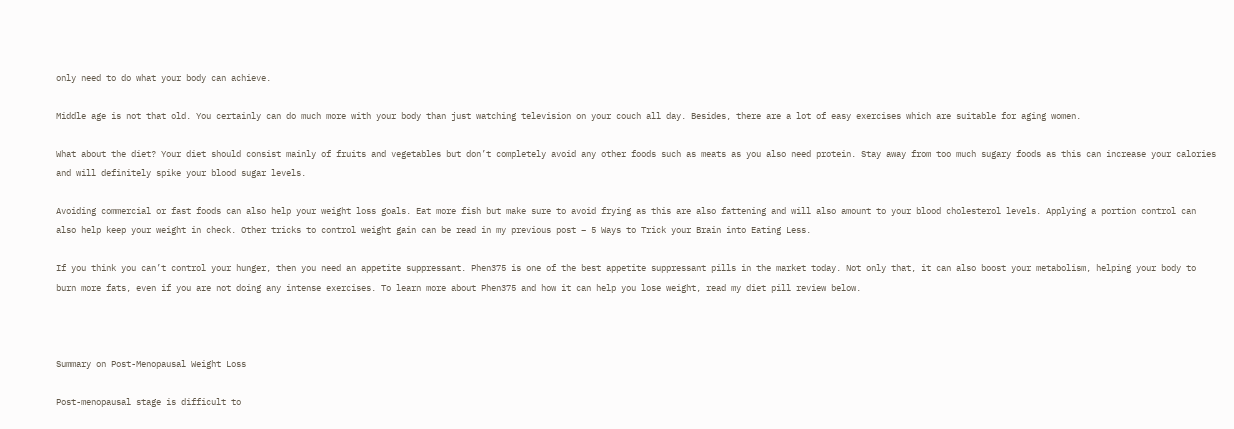only need to do what your body can achieve.

Middle age is not that old. You certainly can do much more with your body than just watching television on your couch all day. Besides, there are a lot of easy exercises which are suitable for aging women.

What about the diet? Your diet should consist mainly of fruits and vegetables but don’t completely avoid any other foods such as meats as you also need protein. Stay away from too much sugary foods as this can increase your calories and will definitely spike your blood sugar levels.

Avoiding commercial or fast foods can also help your weight loss goals. Eat more fish but make sure to avoid frying as this are also fattening and will also amount to your blood cholesterol levels. Applying a portion control can also help keep your weight in check. Other tricks to control weight gain can be read in my previous post – 5 Ways to Trick your Brain into Eating Less.

If you think you can’t control your hunger, then you need an appetite suppressant. Phen375 is one of the best appetite suppressant pills in the market today. Not only that, it can also boost your metabolism, helping your body to burn more fats, even if you are not doing any intense exercises. To learn more about Phen375 and how it can help you lose weight, read my diet pill review below.



Summary on Post-Menopausal Weight Loss

Post-menopausal stage is difficult to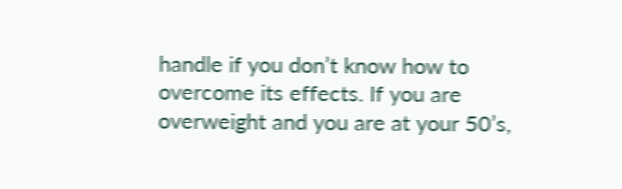handle if you don’t know how to overcome its effects. If you are overweight and you are at your 50’s,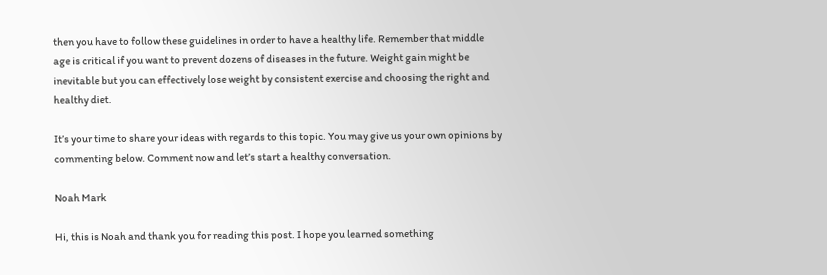then you have to follow these guidelines in order to have a healthy life. Remember that middle age is critical if you want to prevent dozens of diseases in the future. Weight gain might be inevitable but you can effectively lose weight by consistent exercise and choosing the right and healthy diet.

It’s your time to share your ideas with regards to this topic. You may give us your own opinions by commenting below. Comment now and let’s start a healthy conversation.

Noah Mark

Hi, this is Noah and thank you for reading this post. I hope you learned something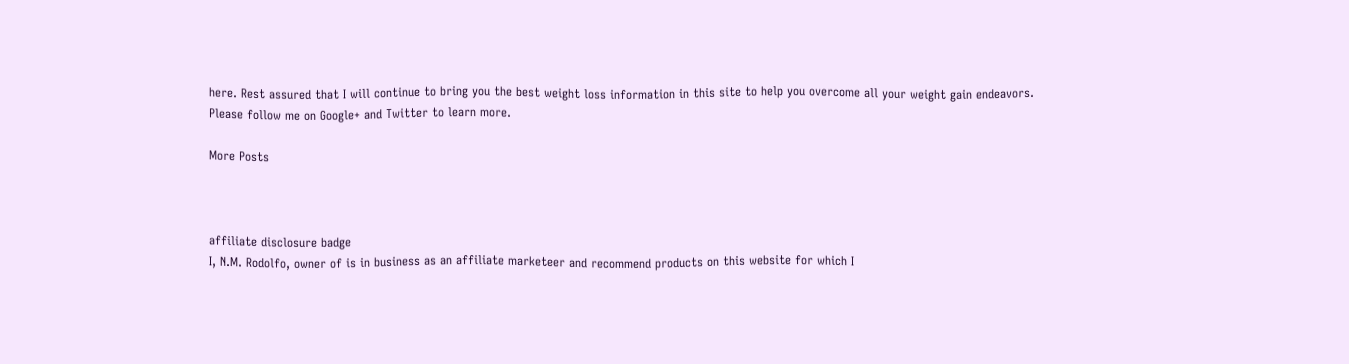here. Rest assured that I will continue to bring you the best weight loss information in this site to help you overcome all your weight gain endeavors. Please follow me on Google+ and Twitter to learn more.

More Posts



affiliate disclosure badge
I, N.M. Rodolfo, owner of is in business as an affiliate marketeer and recommend products on this website for which I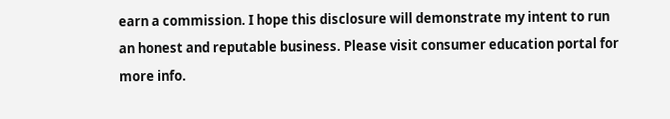earn a commission. I hope this disclosure will demonstrate my intent to run an honest and reputable business. Please visit consumer education portal for more info.